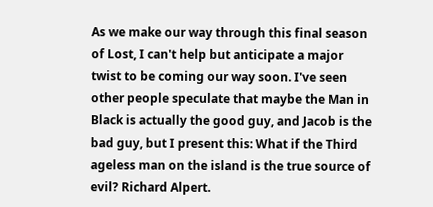As we make our way through this final season of Lost, I can't help but anticipate a major twist to be coming our way soon. I've seen other people speculate that maybe the Man in Black is actually the good guy, and Jacob is the bad guy, but I present this: What if the Third ageless man on the island is the true source of evil? Richard Alpert.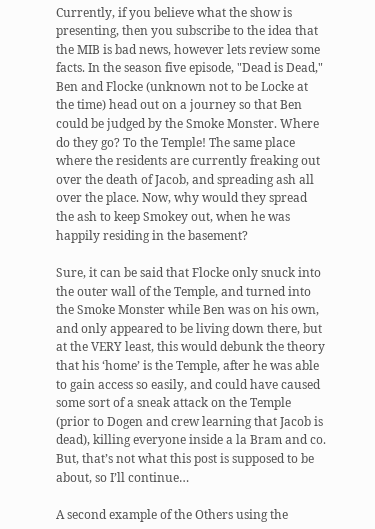Currently, if you believe what the show is presenting, then you subscribe to the idea that the MIB is bad news, however lets review some facts. In the season five episode, "Dead is Dead," Ben and Flocke (unknown not to be Locke at the time) head out on a journey so that Ben could be judged by the Smoke Monster. Where do they go? To the Temple! The same place where the residents are currently freaking out over the death of Jacob, and spreading ash all over the place. Now, why would they spread the ash to keep Smokey out, when he was happily residing in the basement?

Sure, it can be said that Flocke only snuck into the outer wall of the Temple, and turned into the Smoke Monster while Ben was on his own, and only appeared to be living down there, but at the VERY least, this would debunk the theory that his ‘home’ is the Temple, after he was able to gain access so easily, and could have caused some sort of a sneak attack on the Temple (prior to Dogen and crew learning that Jacob is dead), killing everyone inside a la Bram and co. But, that’s not what this post is supposed to be about, so I’ll continue…

A second example of the Others using the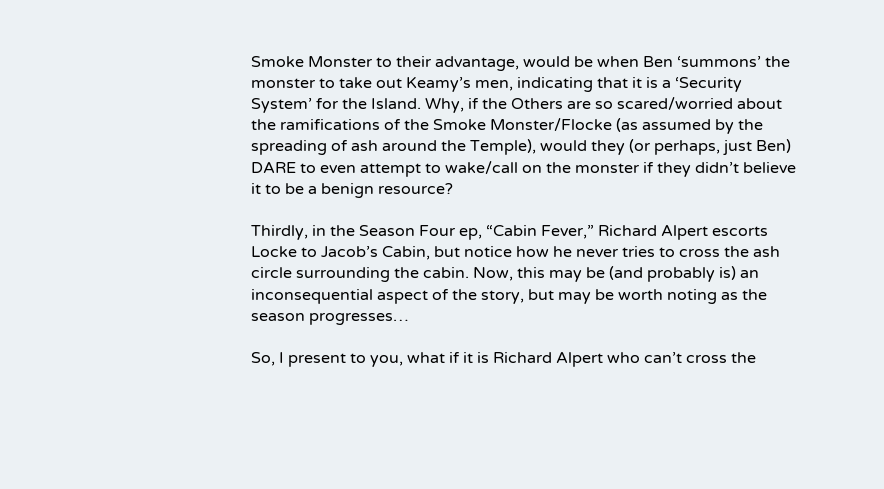Smoke Monster to their advantage, would be when Ben ‘summons’ the monster to take out Keamy’s men, indicating that it is a ‘Security System’ for the Island. Why, if the Others are so scared/worried about the ramifications of the Smoke Monster/Flocke (as assumed by the spreading of ash around the Temple), would they (or perhaps, just Ben) DARE to even attempt to wake/call on the monster if they didn’t believe it to be a benign resource?

Thirdly, in the Season Four ep, “Cabin Fever,” Richard Alpert escorts Locke to Jacob’s Cabin, but notice how he never tries to cross the ash circle surrounding the cabin. Now, this may be (and probably is) an inconsequential aspect of the story, but may be worth noting as the season progresses…

So, I present to you, what if it is Richard Alpert who can’t cross the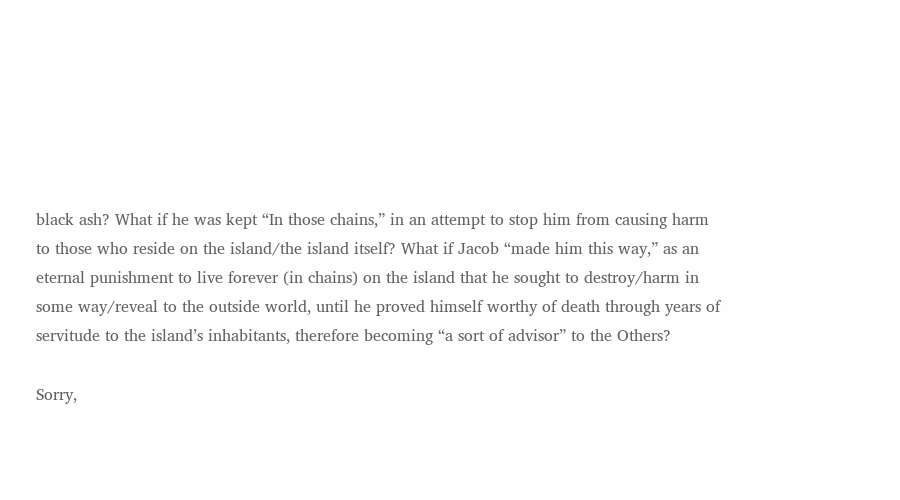black ash? What if he was kept “In those chains,” in an attempt to stop him from causing harm to those who reside on the island/the island itself? What if Jacob “made him this way,” as an eternal punishment to live forever (in chains) on the island that he sought to destroy/harm in some way/reveal to the outside world, until he proved himself worthy of death through years of servitude to the island’s inhabitants, therefore becoming “a sort of advisor” to the Others?

Sorry,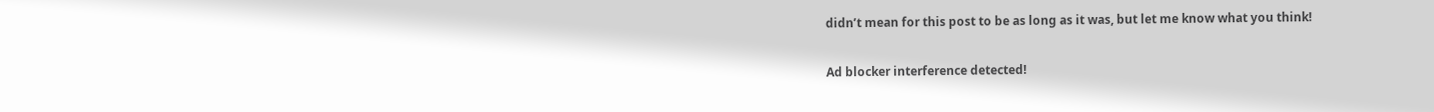didn’t mean for this post to be as long as it was, but let me know what you think!

Ad blocker interference detected!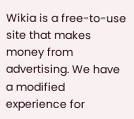Wikia is a free-to-use site that makes money from advertising. We have a modified experience for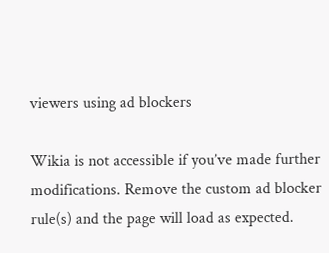viewers using ad blockers

Wikia is not accessible if you’ve made further modifications. Remove the custom ad blocker rule(s) and the page will load as expected.